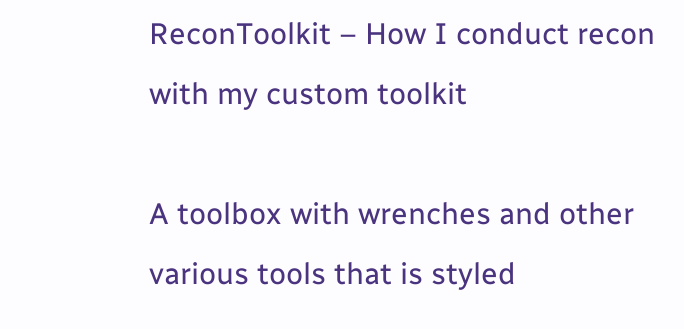ReconToolkit – How I conduct recon with my custom toolkit

A toolbox with wrenches and other various tools that is styled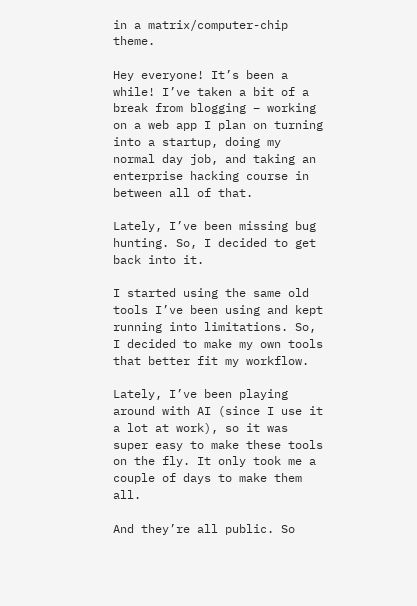in a matrix/computer-chip theme.

Hey everyone! It’s been a while! I’ve taken a bit of a break from blogging – working on a web app I plan on turning into a startup, doing my normal day job, and taking an enterprise hacking course in between all of that.

Lately, I’ve been missing bug hunting. So, I decided to get back into it.

I started using the same old tools I’ve been using and kept running into limitations. So, I decided to make my own tools that better fit my workflow.

Lately, I’ve been playing around with AI (since I use it a lot at work), so it was super easy to make these tools on the fly. It only took me a couple of days to make them all.

And they’re all public. So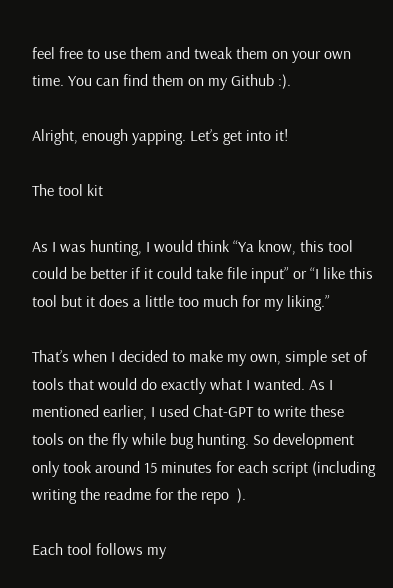feel free to use them and tweak them on your own time. You can find them on my Github :).

Alright, enough yapping. Let’s get into it!

The tool kit

As I was hunting, I would think “Ya know, this tool could be better if it could take file input” or “I like this tool but it does a little too much for my liking.”

That’s when I decided to make my own, simple set of tools that would do exactly what I wanted. As I mentioned earlier, I used Chat-GPT to write these tools on the fly while bug hunting. So development only took around 15 minutes for each script (including writing the readme for the repo  ).

Each tool follows my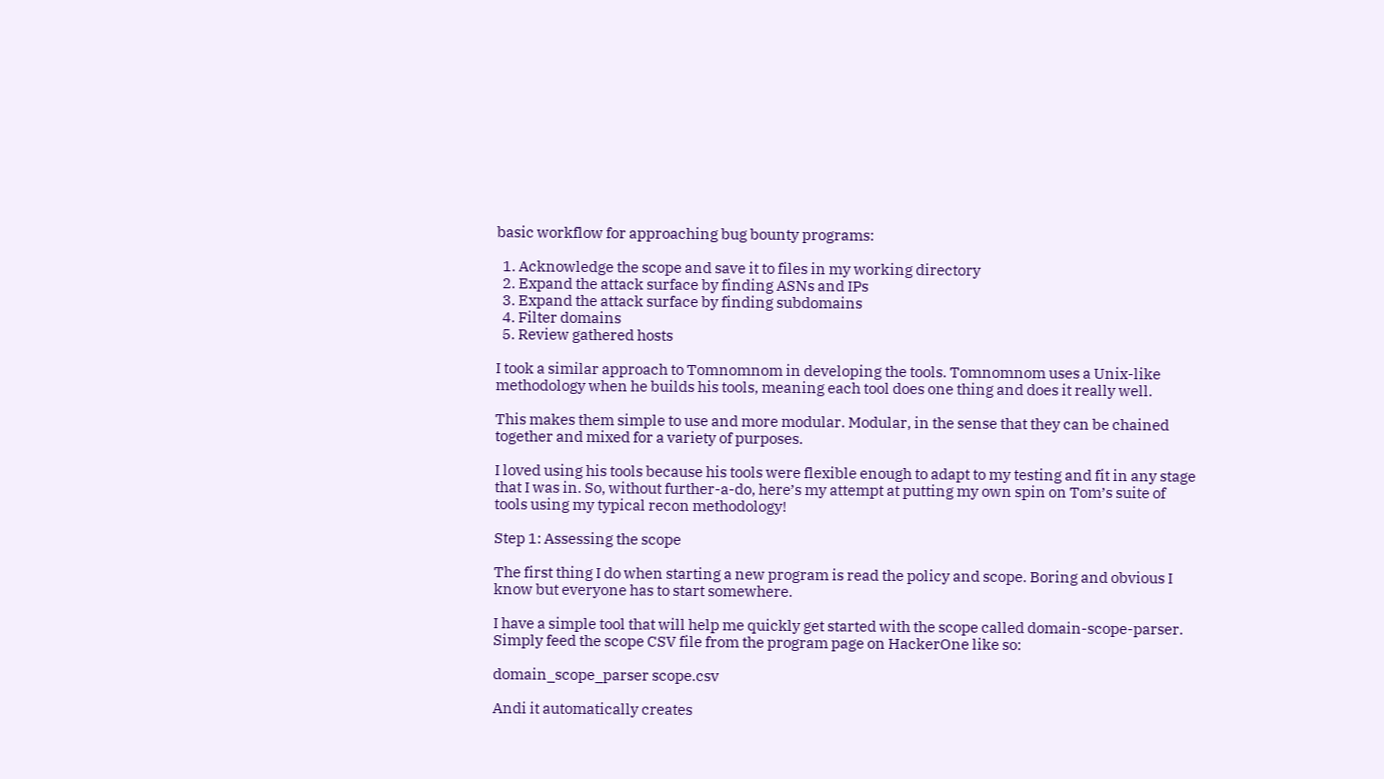basic workflow for approaching bug bounty programs:

  1. Acknowledge the scope and save it to files in my working directory
  2. Expand the attack surface by finding ASNs and IPs
  3. Expand the attack surface by finding subdomains
  4. Filter domains
  5. Review gathered hosts

I took a similar approach to Tomnomnom in developing the tools. Tomnomnom uses a Unix-like methodology when he builds his tools, meaning each tool does one thing and does it really well.

This makes them simple to use and more modular. Modular, in the sense that they can be chained together and mixed for a variety of purposes.

I loved using his tools because his tools were flexible enough to adapt to my testing and fit in any stage that I was in. So, without further-a-do, here’s my attempt at putting my own spin on Tom’s suite of tools using my typical recon methodology!

Step 1: Assessing the scope

The first thing I do when starting a new program is read the policy and scope. Boring and obvious I know but everyone has to start somewhere.

I have a simple tool that will help me quickly get started with the scope called domain-scope-parser. Simply feed the scope CSV file from the program page on HackerOne like so:

domain_scope_parser scope.csv

Andi it automatically creates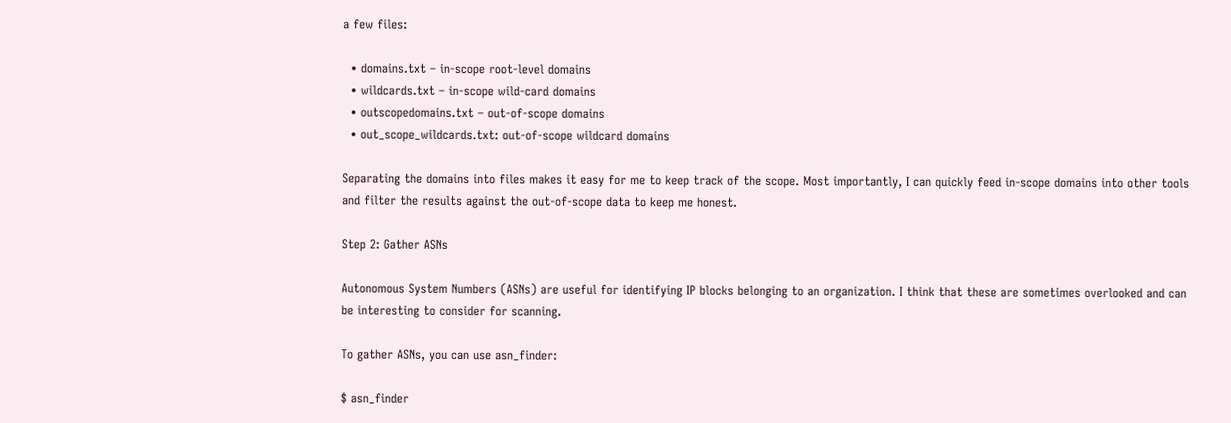a few files:

  • domains.txt – in-scope root-level domains
  • wildcards.txt – in-scope wild-card domains
  • outscopedomains.txt – out-of-scope domains
  • out_scope_wildcards.txt: out-of-scope wildcard domains

Separating the domains into files makes it easy for me to keep track of the scope. Most importantly, I can quickly feed in-scope domains into other tools and filter the results against the out-of-scope data to keep me honest.

Step 2: Gather ASNs

Autonomous System Numbers (ASNs) are useful for identifying IP blocks belonging to an organization. I think that these are sometimes overlooked and can be interesting to consider for scanning.

To gather ASNs, you can use asn_finder:

$ asn_finder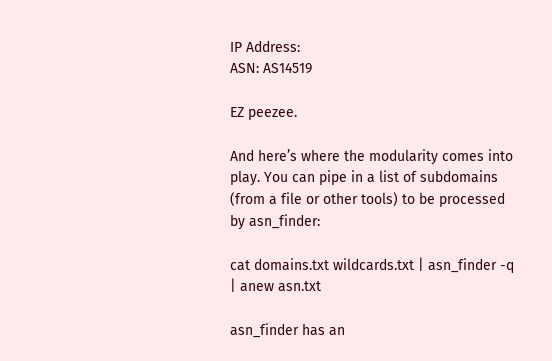IP Address:
ASN: AS14519

EZ peezee.

And here’s where the modularity comes into play. You can pipe in a list of subdomains (from a file or other tools) to be processed by asn_finder:

cat domains.txt wildcards.txt | asn_finder -q | anew asn.txt

asn_finder has an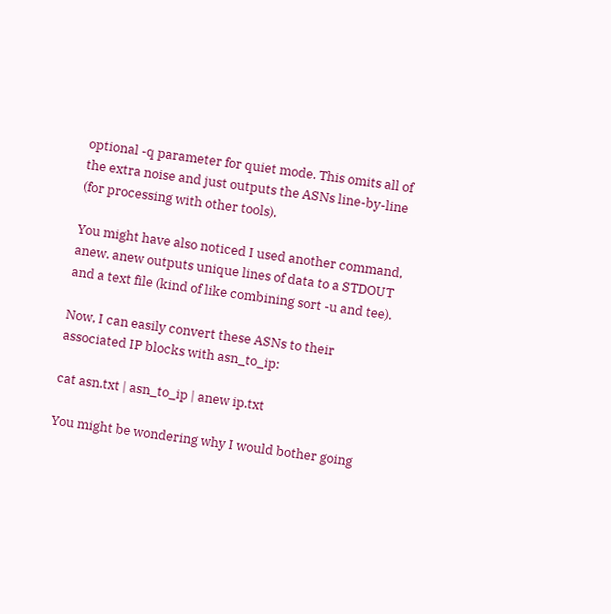optional -q parameter for quiet mode. This omits all of the extra noise and just outputs the ASNs line-by-line (for processing with other tools).

You might have also noticed I used another command, anew. anew outputs unique lines of data to a STDOUT and a text file (kind of like combining sort -u and tee).

Now, I can easily convert these ASNs to their associated IP blocks with asn_to_ip:

cat asn.txt | asn_to_ip | anew ip.txt

You might be wondering why I would bother going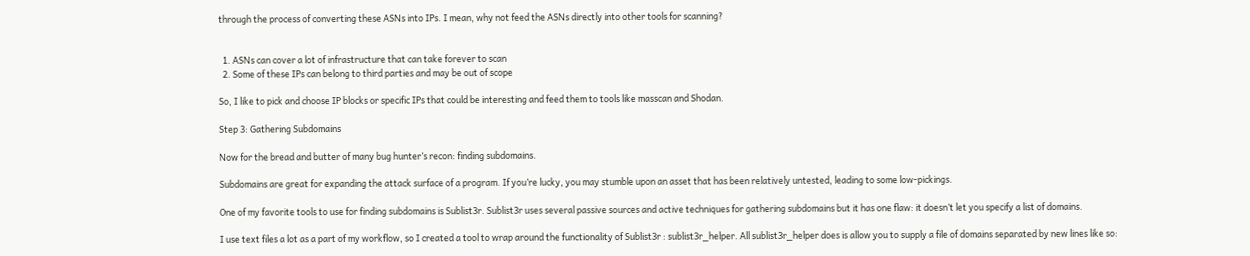through the process of converting these ASNs into IPs. I mean, why not feed the ASNs directly into other tools for scanning?


  1. ASNs can cover a lot of infrastructure that can take forever to scan
  2. Some of these IPs can belong to third parties and may be out of scope

So, I like to pick and choose IP blocks or specific IPs that could be interesting and feed them to tools like masscan and Shodan.

Step 3: Gathering Subdomains

Now for the bread and butter of many bug hunter’s recon: finding subdomains.

Subdomains are great for expanding the attack surface of a program. If you’re lucky, you may stumble upon an asset that has been relatively untested, leading to some low-pickings.

One of my favorite tools to use for finding subdomains is Sublist3r. Sublist3r uses several passive sources and active techniques for gathering subdomains but it has one flaw: it doesn’t let you specify a list of domains.

I use text files a lot as a part of my workflow, so I created a tool to wrap around the functionality of Sublist3r : sublist3r_helper. All sublist3r_helper does is allow you to supply a file of domains separated by new lines like so: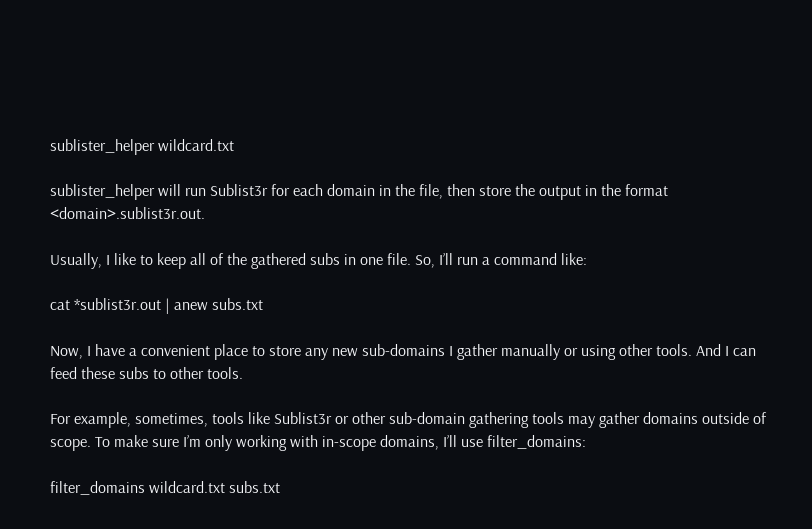sublister_helper wildcard.txt

sublister_helper will run Sublist3r for each domain in the file, then store the output in the format <domain>.sublist3r.out.

Usually, I like to keep all of the gathered subs in one file. So, I’ll run a command like:

cat *sublist3r.out | anew subs.txt

Now, I have a convenient place to store any new sub-domains I gather manually or using other tools. And I can feed these subs to other tools.

For example, sometimes, tools like Sublist3r or other sub-domain gathering tools may gather domains outside of scope. To make sure I’m only working with in-scope domains, I’ll use filter_domains:

filter_domains wildcard.txt subs.txt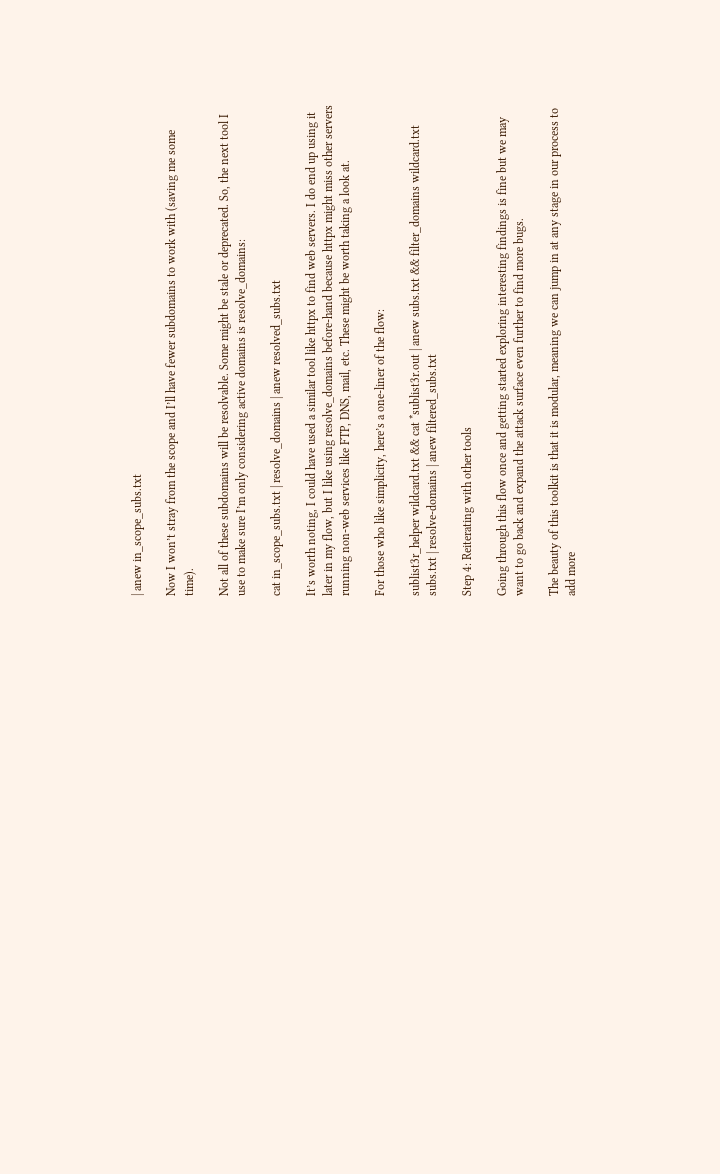| anew in_scope_subs.txt

Now I won’t stray from the scope and I’ll have fewer subdomains to work with (saving me some time).

Not all of these subdomains will be resolvable. Some might be stale or deprecated. So, the next tool I use to make sure I’m only considering active domains is resolve_domains:

cat in_scope_subs.txt | resolve_domains | anew resolved_subs.txt

It’s worth noting, I could have used a similar tool like httpx to find web servers. I do end up using it later in my flow, but I like using resolve_domains before-hand because httpx might miss other servers running non-web services like FTP, DNS, mail, etc. These might be worth taking a look at.

For those who like simplicity, here’s a one-liner of the flow:

sublist3r_helper wildcard.txt && cat *sublist3r.out | anew subs.txt && filter_domains wildcard.txt subs.txt | resolve-domains | anew filtered_subs.txt

Step 4: Reiterating with other tools

Going through this flow once and getting started exploring interesting findings is fine but we may want to go back and expand the attack surface even further to find more bugs.

The beauty of this toolkit is that it is modular, meaning we can jump in at any stage in our process to add more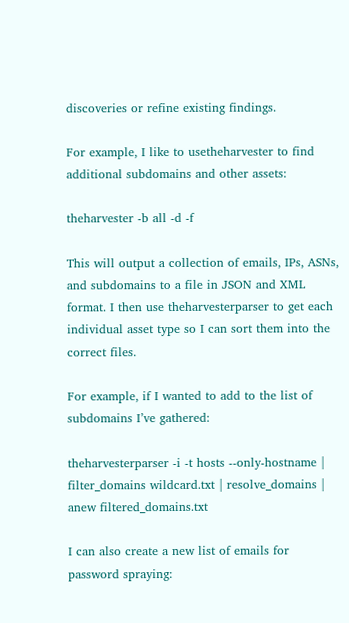discoveries or refine existing findings.

For example, I like to usetheharvester to find additional subdomains and other assets:

theharvester -b all -d -f

This will output a collection of emails, IPs, ASNs, and subdomains to a file in JSON and XML format. I then use theharvesterparser to get each individual asset type so I can sort them into the correct files.

For example, if I wanted to add to the list of subdomains I’ve gathered:

theharvesterparser -i -t hosts --only-hostname | filter_domains wildcard.txt | resolve_domains | anew filtered_domains.txt

I can also create a new list of emails for password spraying: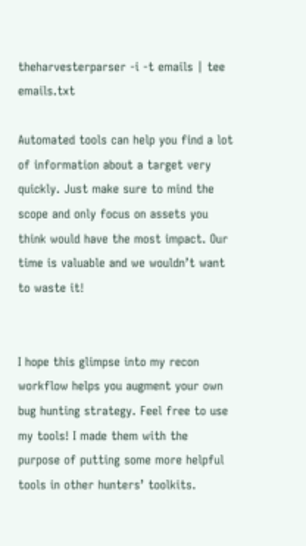theharvesterparser -i -t emails | tee emails.txt

Automated tools can help you find a lot of information about a target very quickly. Just make sure to mind the scope and only focus on assets you think would have the most impact. Our time is valuable and we wouldn’t want to waste it!


I hope this glimpse into my recon workflow helps you augment your own bug hunting strategy. Feel free to use my tools! I made them with the purpose of putting some more helpful tools in other hunters’ toolkits.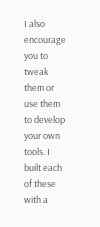I also encourage you to tweak them or use them to develop your own tools. I built each of these with a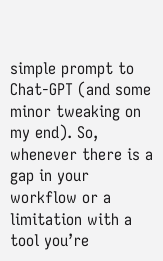simple prompt to Chat-GPT (and some minor tweaking on my end). So, whenever there is a gap in your workflow or a limitation with a tool you’re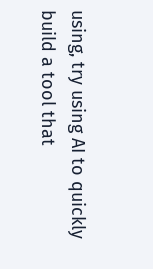using, try using AI to quickly build a tool that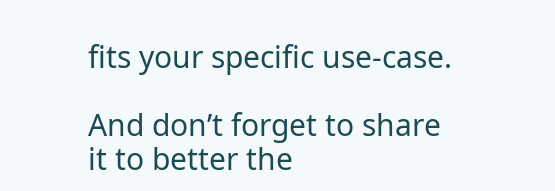fits your specific use-case.

And don’t forget to share it to better the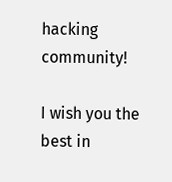hacking community!

I wish you the best in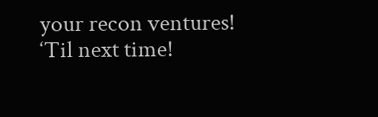your recon ventures! ‘Til next time!